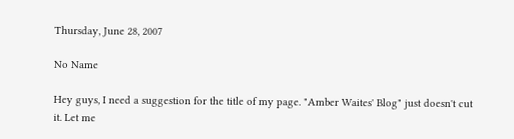Thursday, June 28, 2007

No Name

Hey guys, I need a suggestion for the title of my page. "Amber Waites' Blog" just doesn't cut it. Let me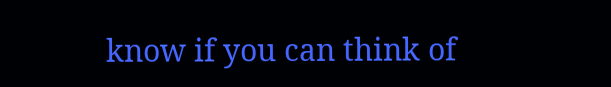know if you can think of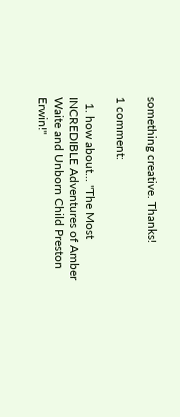something creative. Thanks!

1 comment:

  1. how about... "The Most INCREDIBLE Adventures of Amber Waite and Unborn Child Preston Erwin!"